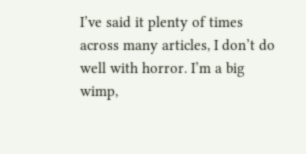I’ve said it plenty of times across many articles, I don’t do well with horror. I’m a big wimp,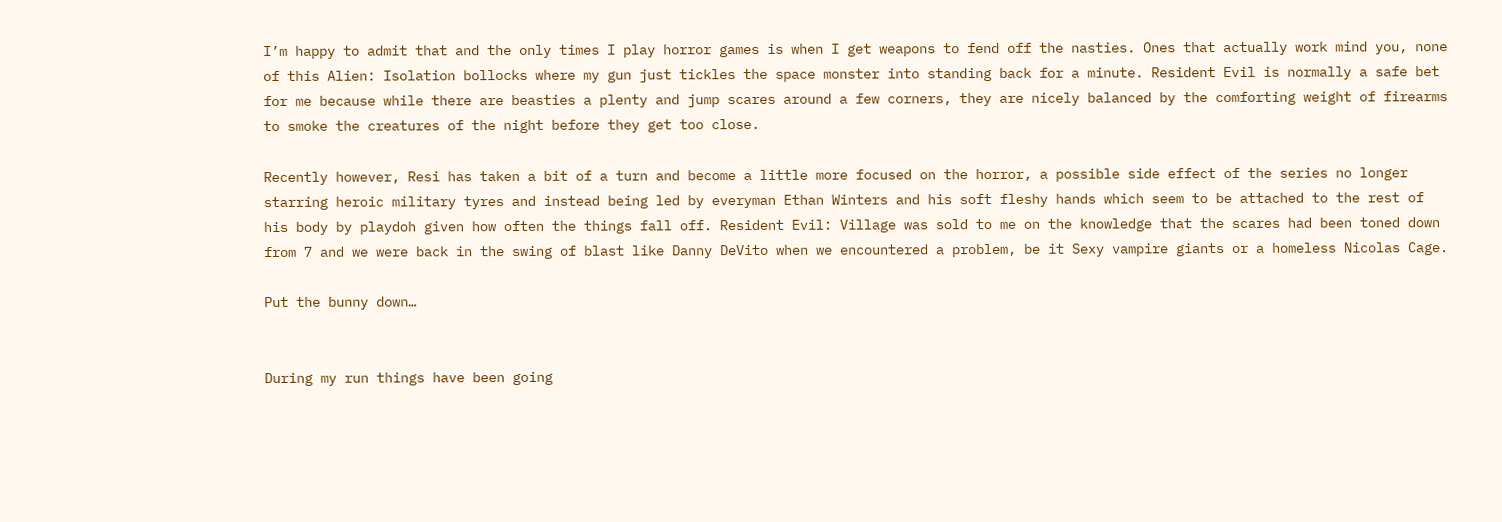I’m happy to admit that and the only times I play horror games is when I get weapons to fend off the nasties. Ones that actually work mind you, none of this Alien: Isolation bollocks where my gun just tickles the space monster into standing back for a minute. Resident Evil is normally a safe bet for me because while there are beasties a plenty and jump scares around a few corners, they are nicely balanced by the comforting weight of firearms to smoke the creatures of the night before they get too close.

Recently however, Resi has taken a bit of a turn and become a little more focused on the horror, a possible side effect of the series no longer starring heroic military tyres and instead being led by everyman Ethan Winters and his soft fleshy hands which seem to be attached to the rest of his body by playdoh given how often the things fall off. Resident Evil: Village was sold to me on the knowledge that the scares had been toned down from 7 and we were back in the swing of blast like Danny DeVito when we encountered a problem, be it Sexy vampire giants or a homeless Nicolas Cage.

Put the bunny down…


During my run things have been going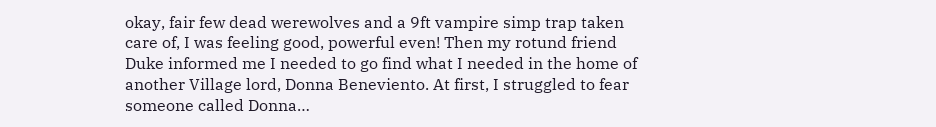okay, fair few dead werewolves and a 9ft vampire simp trap taken care of, I was feeling good, powerful even! Then my rotund friend Duke informed me I needed to go find what I needed in the home of another Village lord, Donna Beneviento. At first, I struggled to fear someone called Donna…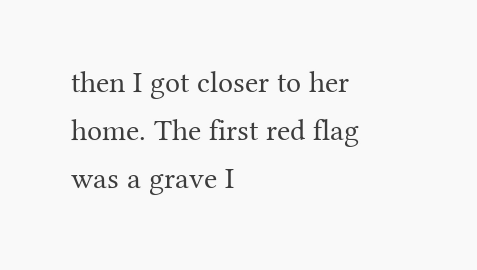then I got closer to her home. The first red flag was a grave I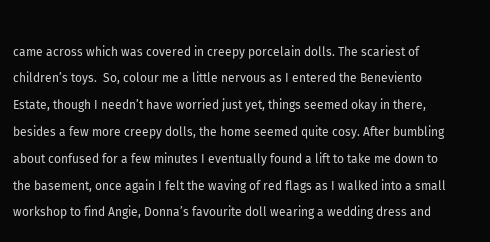came across which was covered in creepy porcelain dolls. The scariest of children’s toys.  So, colour me a little nervous as I entered the Beneviento Estate, though I needn’t have worried just yet, things seemed okay in there, besides a few more creepy dolls, the home seemed quite cosy. After bumbling about confused for a few minutes I eventually found a lift to take me down to the basement, once again I felt the waving of red flags as I walked into a small workshop to find Angie, Donna’s favourite doll wearing a wedding dress and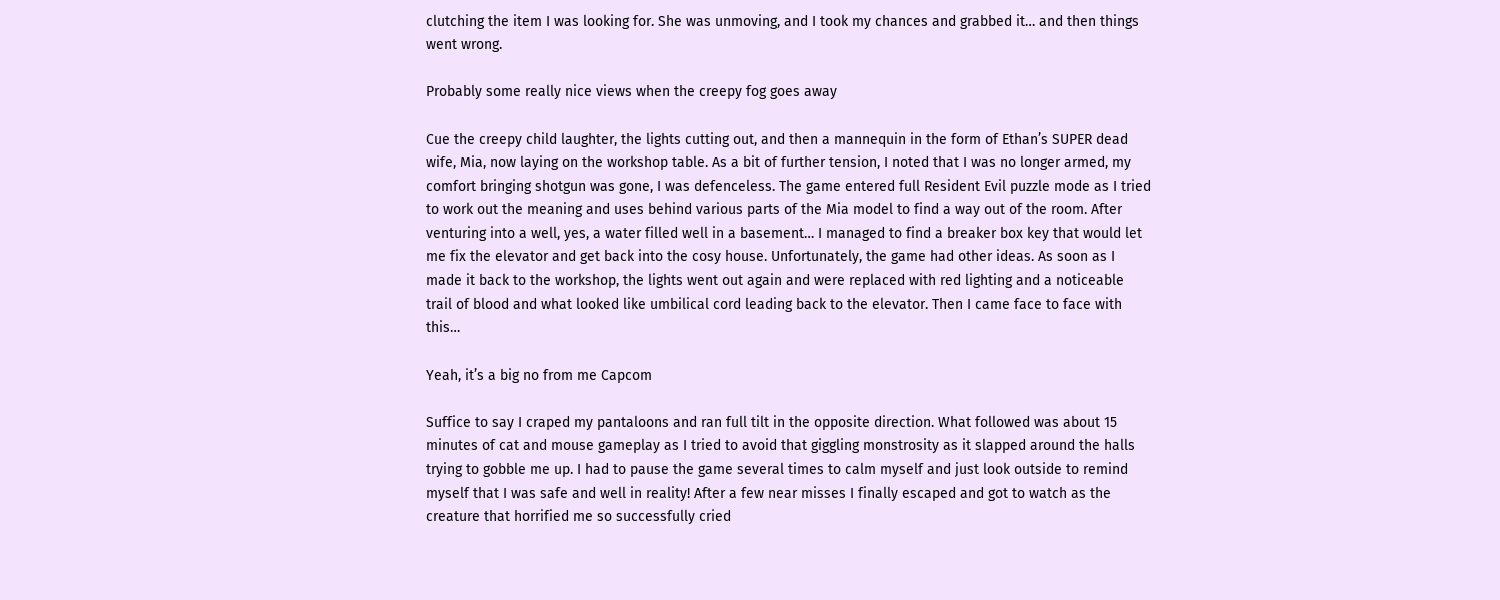clutching the item I was looking for. She was unmoving, and I took my chances and grabbed it… and then things went wrong.

Probably some really nice views when the creepy fog goes away

Cue the creepy child laughter, the lights cutting out, and then a mannequin in the form of Ethan’s SUPER dead wife, Mia, now laying on the workshop table. As a bit of further tension, I noted that I was no longer armed, my comfort bringing shotgun was gone, I was defenceless. The game entered full Resident Evil puzzle mode as I tried to work out the meaning and uses behind various parts of the Mia model to find a way out of the room. After venturing into a well, yes, a water filled well in a basement… I managed to find a breaker box key that would let me fix the elevator and get back into the cosy house. Unfortunately, the game had other ideas. As soon as I made it back to the workshop, the lights went out again and were replaced with red lighting and a noticeable trail of blood and what looked like umbilical cord leading back to the elevator. Then I came face to face with this…

Yeah, it’s a big no from me Capcom

Suffice to say I craped my pantaloons and ran full tilt in the opposite direction. What followed was about 15 minutes of cat and mouse gameplay as I tried to avoid that giggling monstrosity as it slapped around the halls trying to gobble me up. I had to pause the game several times to calm myself and just look outside to remind myself that I was safe and well in reality! After a few near misses I finally escaped and got to watch as the creature that horrified me so successfully cried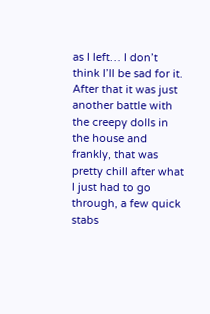as I left… I don’t think I’ll be sad for it. After that it was just another battle with the creepy dolls in the house and frankly, that was pretty chill after what I just had to go through, a few quick stabs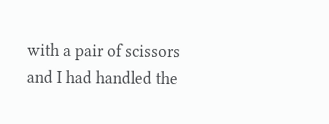with a pair of scissors and I had handled the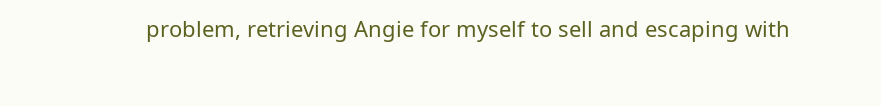problem, retrieving Angie for myself to sell and escaping with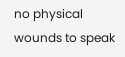no physical wounds to speak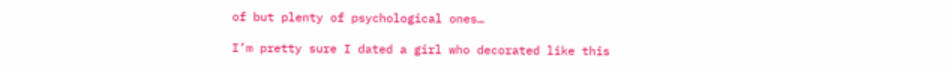of but plenty of psychological ones…

I’m pretty sure I dated a girl who decorated like this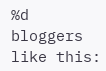%d bloggers like this: